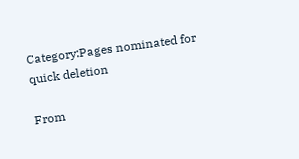Category:Pages nominated for quick deletion

From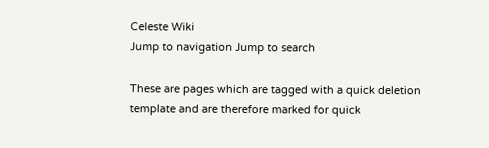Celeste Wiki
Jump to navigation Jump to search

These are pages which are tagged with a quick deletion template and are therefore marked for quick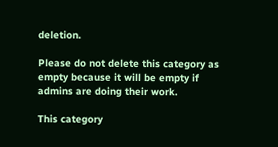deletion.

Please do not delete this category as empty because it will be empty if admins are doing their work.

This category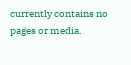currently contains no pages or media.